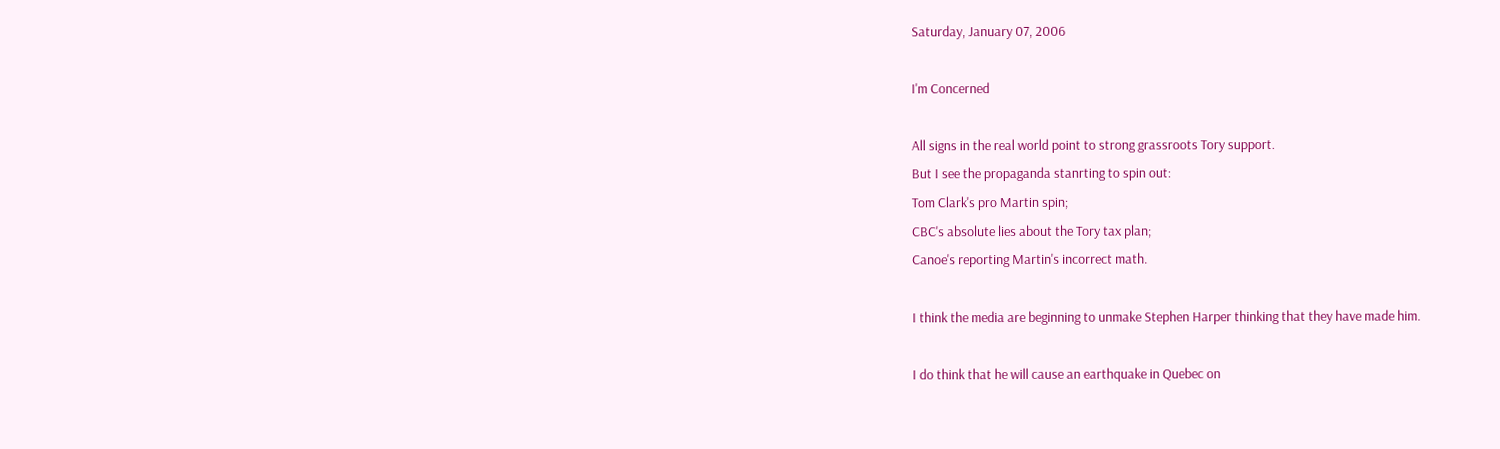Saturday, January 07, 2006

I'm Concerned

All signs in the real world point to strong grassroots Tory support.
But I see the propaganda stanrting to spin out:
Tom Clark's pro Martin spin;
CBC's absolute lies about the Tory tax plan;
Canoe's reporting Martin's incorrect math.

I think the media are beginning to unmake Stephen Harper thinking that they have made him.

I do think that he will cause an earthquake in Quebec on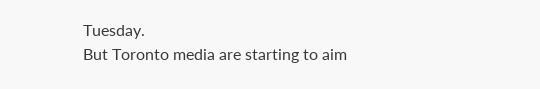Tuesday.
But Toronto media are starting to aim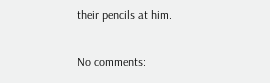their pencils at him.

No comments: